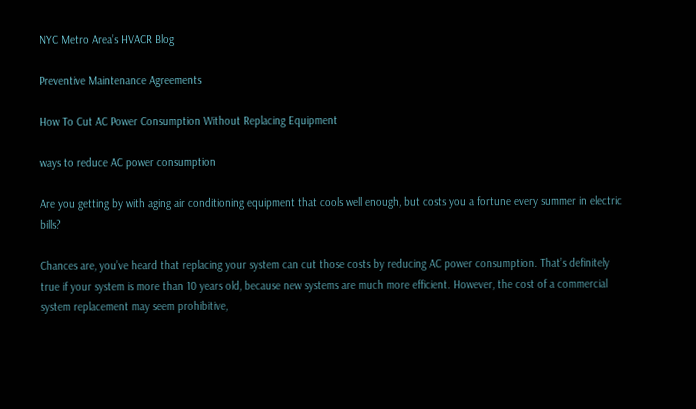NYC Metro Area’s HVACR Blog

Preventive Maintenance Agreements

How To Cut AC Power Consumption Without Replacing Equipment

ways to reduce AC power consumption

Are you getting by with aging air conditioning equipment that cools well enough, but costs you a fortune every summer in electric bills?

Chances are, you’ve heard that replacing your system can cut those costs by reducing AC power consumption. That’s definitely true if your system is more than 10 years old, because new systems are much more efficient. However, the cost of a commercial system replacement may seem prohibitive,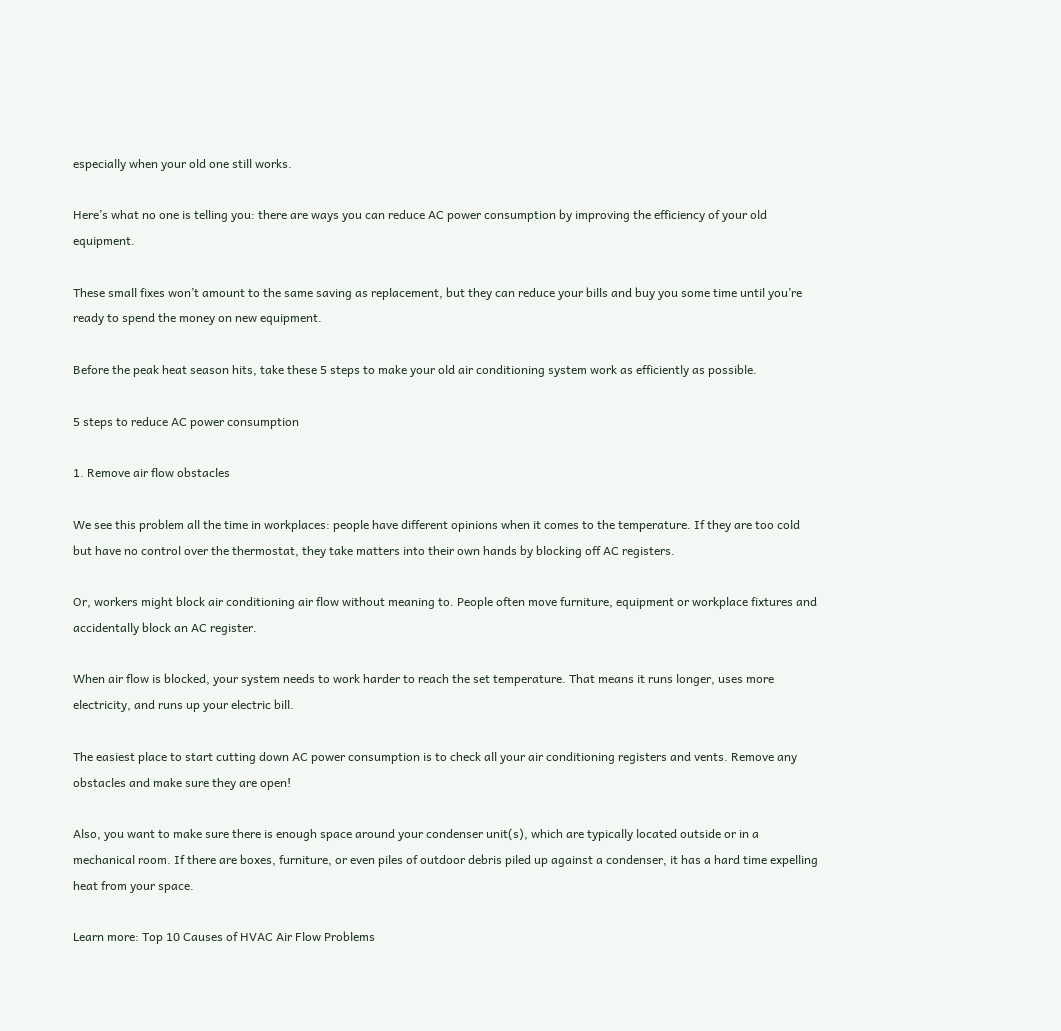especially when your old one still works.

Here’s what no one is telling you: there are ways you can reduce AC power consumption by improving the efficiency of your old equipment.

These small fixes won’t amount to the same saving as replacement, but they can reduce your bills and buy you some time until you’re ready to spend the money on new equipment.

Before the peak heat season hits, take these 5 steps to make your old air conditioning system work as efficiently as possible.

5 steps to reduce AC power consumption

1. Remove air flow obstacles

We see this problem all the time in workplaces: people have different opinions when it comes to the temperature. If they are too cold but have no control over the thermostat, they take matters into their own hands by blocking off AC registers.

Or, workers might block air conditioning air flow without meaning to. People often move furniture, equipment or workplace fixtures and accidentally block an AC register.

When air flow is blocked, your system needs to work harder to reach the set temperature. That means it runs longer, uses more electricity, and runs up your electric bill.

The easiest place to start cutting down AC power consumption is to check all your air conditioning registers and vents. Remove any obstacles and make sure they are open!

Also, you want to make sure there is enough space around your condenser unit(s), which are typically located outside or in a mechanical room. If there are boxes, furniture, or even piles of outdoor debris piled up against a condenser, it has a hard time expelling heat from your space.

Learn more: Top 10 Causes of HVAC Air Flow Problems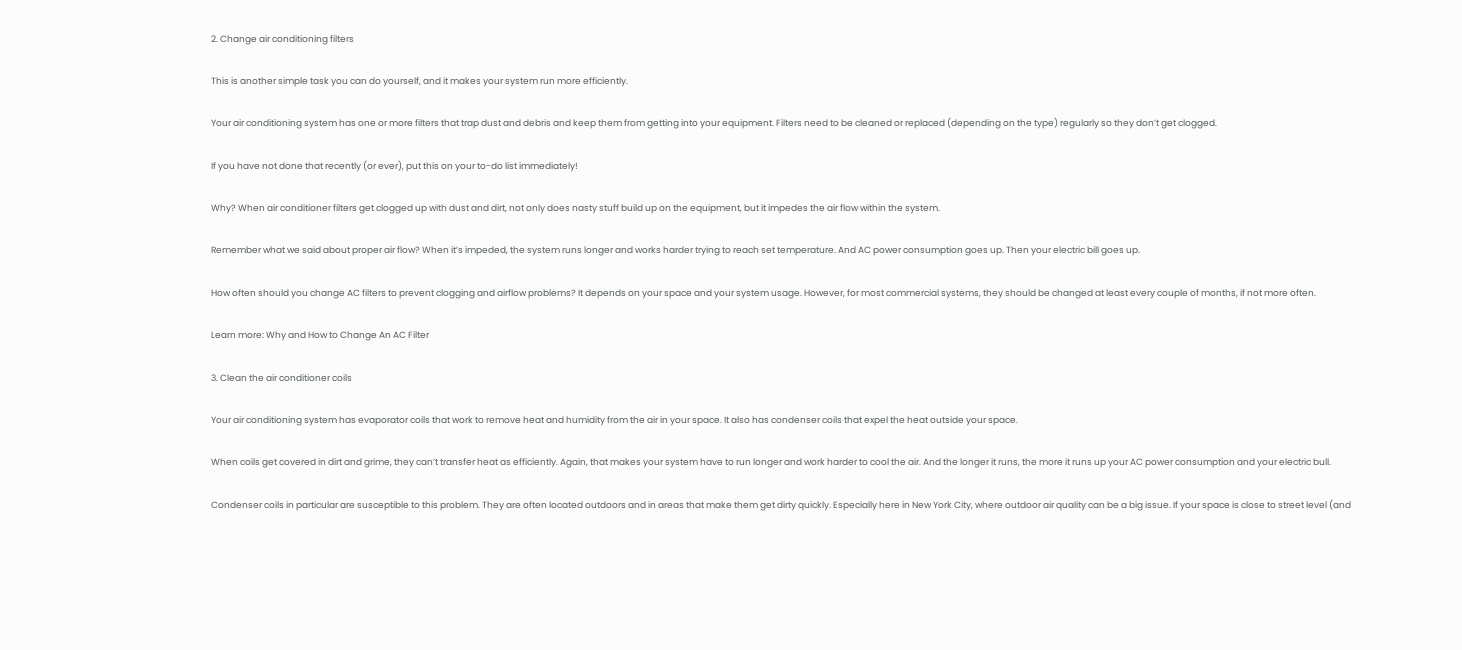2. Change air conditioning filters

This is another simple task you can do yourself, and it makes your system run more efficiently.

Your air conditioning system has one or more filters that trap dust and debris and keep them from getting into your equipment. Filters need to be cleaned or replaced (depending on the type) regularly so they don’t get clogged.

If you have not done that recently (or ever), put this on your to-do list immediately!

Why? When air conditioner filters get clogged up with dust and dirt, not only does nasty stuff build up on the equipment, but it impedes the air flow within the system.

Remember what we said about proper air flow? When it’s impeded, the system runs longer and works harder trying to reach set temperature. And AC power consumption goes up. Then your electric bill goes up.

How often should you change AC filters to prevent clogging and airflow problems? It depends on your space and your system usage. However, for most commercial systems, they should be changed at least every couple of months, if not more often.

Learn more: Why and How to Change An AC Filter

3. Clean the air conditioner coils

Your air conditioning system has evaporator coils that work to remove heat and humidity from the air in your space. It also has condenser coils that expel the heat outside your space.

When coils get covered in dirt and grime, they can’t transfer heat as efficiently. Again, that makes your system have to run longer and work harder to cool the air. And the longer it runs, the more it runs up your AC power consumption and your electric bull.

Condenser coils in particular are susceptible to this problem. They are often located outdoors and in areas that make them get dirty quickly. Especially here in New York City, where outdoor air quality can be a big issue. If your space is close to street level (and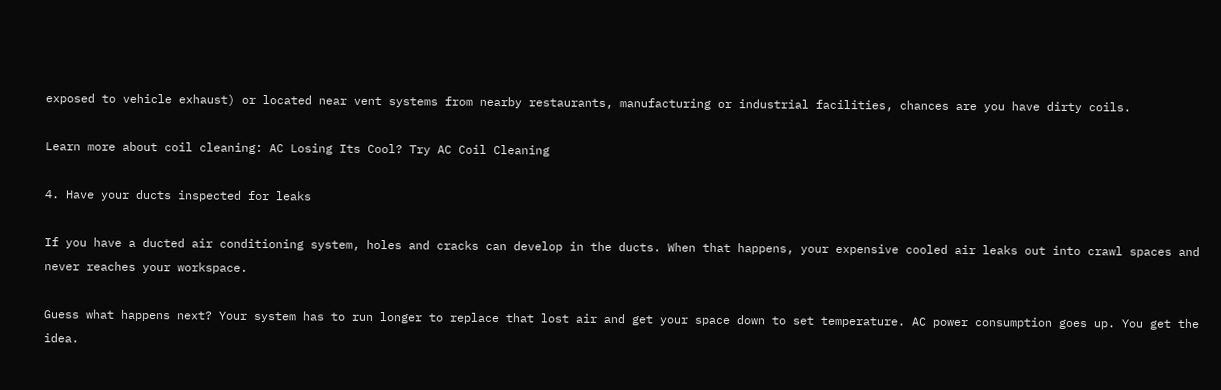exposed to vehicle exhaust) or located near vent systems from nearby restaurants, manufacturing or industrial facilities, chances are you have dirty coils.

Learn more about coil cleaning: AC Losing Its Cool? Try AC Coil Cleaning

4. Have your ducts inspected for leaks

If you have a ducted air conditioning system, holes and cracks can develop in the ducts. When that happens, your expensive cooled air leaks out into crawl spaces and never reaches your workspace.

Guess what happens next? Your system has to run longer to replace that lost air and get your space down to set temperature. AC power consumption goes up. You get the idea.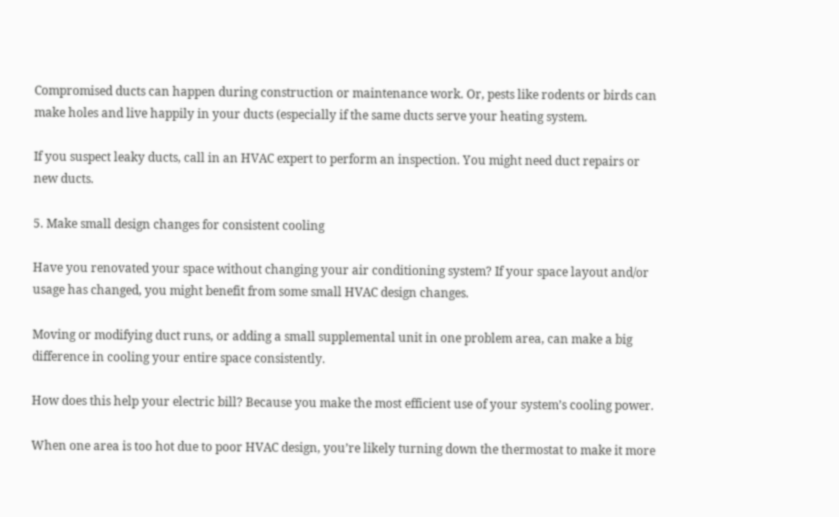Compromised ducts can happen during construction or maintenance work. Or, pests like rodents or birds can make holes and live happily in your ducts (especially if the same ducts serve your heating system.

If you suspect leaky ducts, call in an HVAC expert to perform an inspection. You might need duct repairs or new ducts.

5. Make small design changes for consistent cooling

Have you renovated your space without changing your air conditioning system? If your space layout and/or usage has changed, you might benefit from some small HVAC design changes.

Moving or modifying duct runs, or adding a small supplemental unit in one problem area, can make a big difference in cooling your entire space consistently.

How does this help your electric bill? Because you make the most efficient use of your system’s cooling power.

When one area is too hot due to poor HVAC design, you’re likely turning down the thermostat to make it more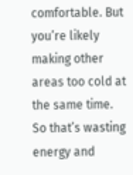comfortable. But you’re likely making other areas too cold at the same time. So that’s wasting energy and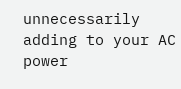unnecessarily adding to your AC power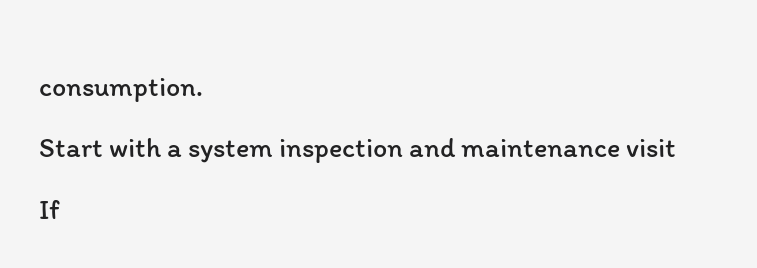consumption.

Start with a system inspection and maintenance visit

If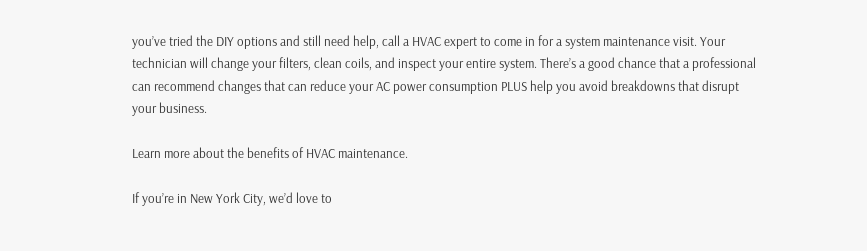you’ve tried the DIY options and still need help, call a HVAC expert to come in for a system maintenance visit. Your technician will change your filters, clean coils, and inspect your entire system. There’s a good chance that a professional can recommend changes that can reduce your AC power consumption PLUS help you avoid breakdowns that disrupt your business.

Learn more about the benefits of HVAC maintenance.

If you’re in New York City, we’d love to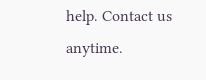help. Contact us anytime.